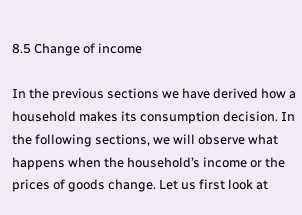8.5 Change of income

In the previous sections we have derived how a household makes its consumption decision. In the following sections, we will observe what happens when the household’s income or the prices of goods change. Let us first look at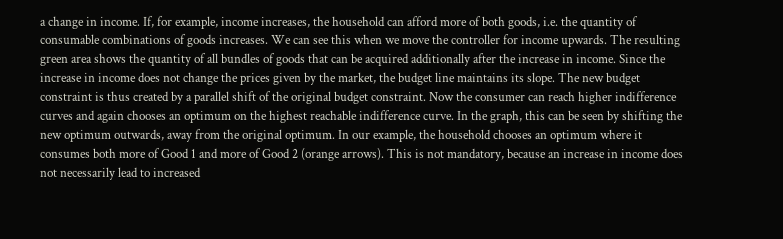a change in income. If, for example, income increases, the household can afford more of both goods, i.e. the quantity of consumable combinations of goods increases. We can see this when we move the controller for income upwards. The resulting green area shows the quantity of all bundles of goods that can be acquired additionally after the increase in income. Since the increase in income does not change the prices given by the market, the budget line maintains its slope. The new budget constraint is thus created by a parallel shift of the original budget constraint. Now the consumer can reach higher indifference curves and again chooses an optimum on the highest reachable indifference curve. In the graph, this can be seen by shifting the new optimum outwards, away from the original optimum. In our example, the household chooses an optimum where it consumes both more of Good 1 and more of Good 2 (orange arrows). This is not mandatory, because an increase in income does not necessarily lead to increased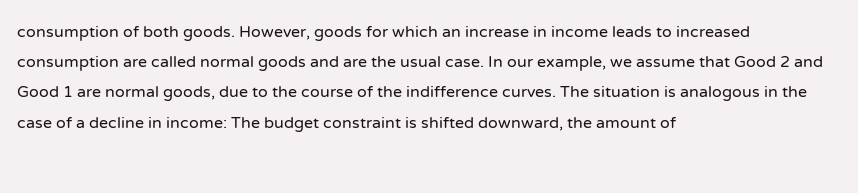consumption of both goods. However, goods for which an increase in income leads to increased consumption are called normal goods and are the usual case. In our example, we assume that Good 2 and Good 1 are normal goods, due to the course of the indifference curves. The situation is analogous in the case of a decline in income: The budget constraint is shifted downward, the amount of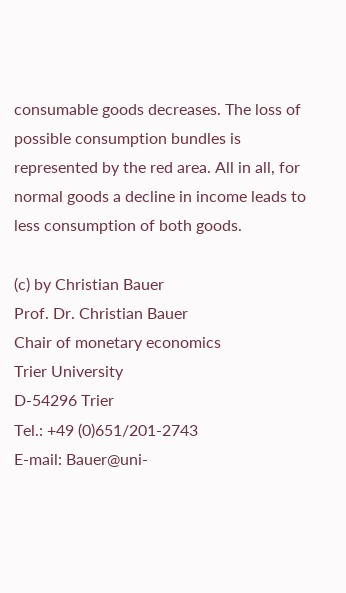consumable goods decreases. The loss of possible consumption bundles is represented by the red area. All in all, for normal goods a decline in income leads to less consumption of both goods.

(c) by Christian Bauer
Prof. Dr. Christian Bauer
Chair of monetary economics
Trier University
D-54296 Trier
Tel.: +49 (0)651/201-2743
E-mail: Bauer@uni-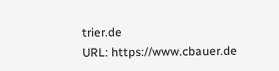trier.de
URL: https://www.cbauer.de